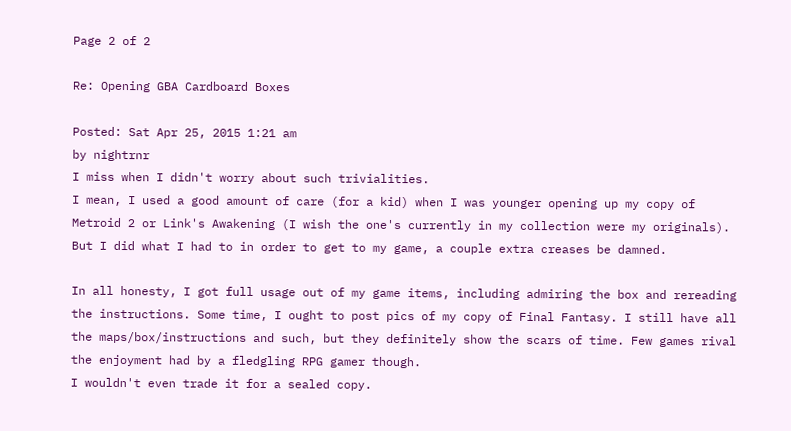Page 2 of 2

Re: Opening GBA Cardboard Boxes

Posted: Sat Apr 25, 2015 1:21 am
by nightrnr
I miss when I didn't worry about such trivialities.
I mean, I used a good amount of care (for a kid) when I was younger opening up my copy of Metroid 2 or Link's Awakening (I wish the one's currently in my collection were my originals). But I did what I had to in order to get to my game, a couple extra creases be damned.

In all honesty, I got full usage out of my game items, including admiring the box and rereading the instructions. Some time, I ought to post pics of my copy of Final Fantasy. I still have all the maps/box/instructions and such, but they definitely show the scars of time. Few games rival the enjoyment had by a fledgling RPG gamer though.
I wouldn't even trade it for a sealed copy.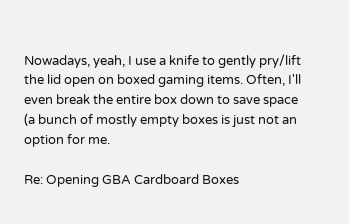Nowadays, yeah, I use a knife to gently pry/lift the lid open on boxed gaming items. Often, I'll even break the entire box down to save space (a bunch of mostly empty boxes is just not an option for me.

Re: Opening GBA Cardboard Boxes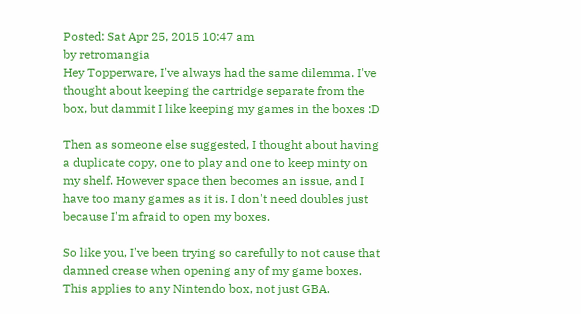Posted: Sat Apr 25, 2015 10:47 am
by retromangia
Hey Topperware, I've always had the same dilemma. I've thought about keeping the cartridge separate from the box, but dammit I like keeping my games in the boxes :D

Then as someone else suggested, I thought about having a duplicate copy, one to play and one to keep minty on my shelf. However space then becomes an issue, and I have too many games as it is. I don't need doubles just because I'm afraid to open my boxes.

So like you, I've been trying so carefully to not cause that damned crease when opening any of my game boxes. This applies to any Nintendo box, not just GBA.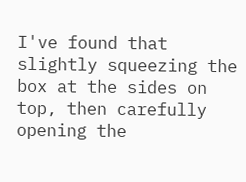I've found that slightly squeezing the box at the sides on top, then carefully opening the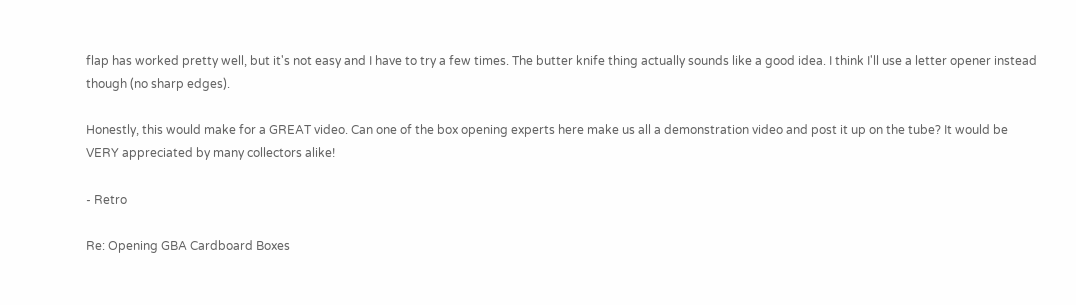flap has worked pretty well, but it's not easy and I have to try a few times. The butter knife thing actually sounds like a good idea. I think I'll use a letter opener instead though (no sharp edges).

Honestly, this would make for a GREAT video. Can one of the box opening experts here make us all a demonstration video and post it up on the tube? It would be VERY appreciated by many collectors alike!

- Retro

Re: Opening GBA Cardboard Boxes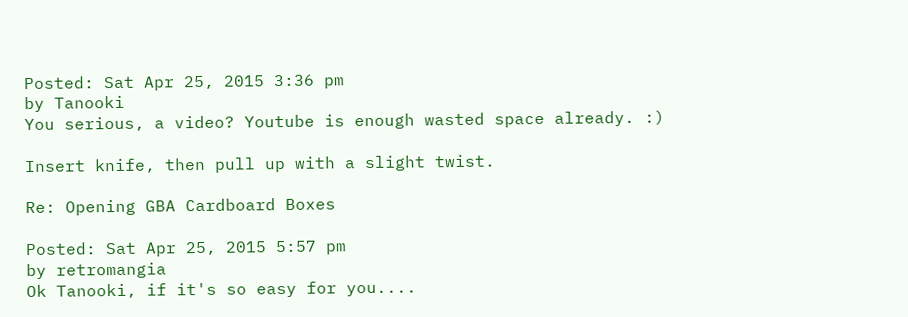Posted: Sat Apr 25, 2015 3:36 pm
by Tanooki
You serious, a video? Youtube is enough wasted space already. :)

Insert knife, then pull up with a slight twist.

Re: Opening GBA Cardboard Boxes

Posted: Sat Apr 25, 2015 5:57 pm
by retromangia
Ok Tanooki, if it's so easy for you....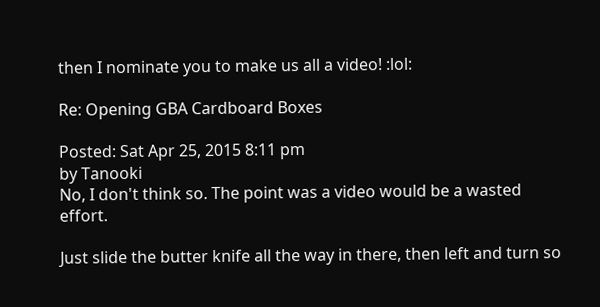then I nominate you to make us all a video! :lol:

Re: Opening GBA Cardboard Boxes

Posted: Sat Apr 25, 2015 8:11 pm
by Tanooki
No, I don't think so. The point was a video would be a wasted effort.

Just slide the butter knife all the way in there, then left and turn so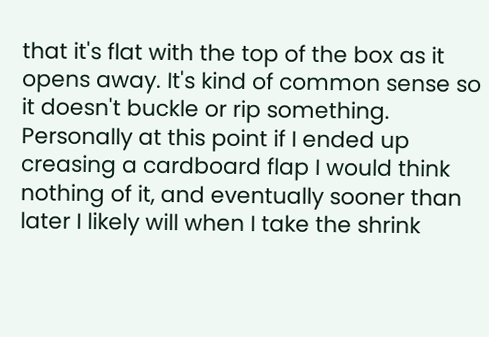that it's flat with the top of the box as it opens away. It's kind of common sense so it doesn't buckle or rip something. Personally at this point if I ended up creasing a cardboard flap I would think nothing of it, and eventually sooner than later I likely will when I take the shrink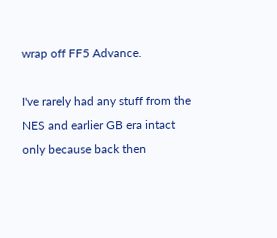wrap off FF5 Advance.

I've rarely had any stuff from the NES and earlier GB era intact only because back then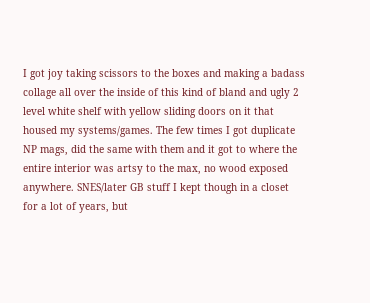I got joy taking scissors to the boxes and making a badass collage all over the inside of this kind of bland and ugly 2 level white shelf with yellow sliding doors on it that housed my systems/games. The few times I got duplicate NP mags, did the same with them and it got to where the entire interior was artsy to the max, no wood exposed anywhere. SNES/later GB stuff I kept though in a closet for a lot of years, but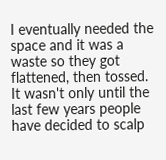I eventually needed the space and it was a waste so they got flattened, then tossed. It wasn't only until the last few years people have decided to scalp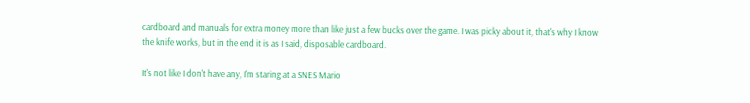cardboard and manuals for extra money more than like just a few bucks over the game. I was picky about it, that's why I know the knife works, but in the end it is as I said, disposable cardboard.

It's not like I don't have any, I'm staring at a SNES Mario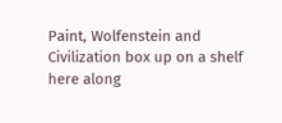Paint, Wolfenstein and Civilization box up on a shelf here along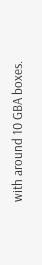with around 10 GBA boxes.